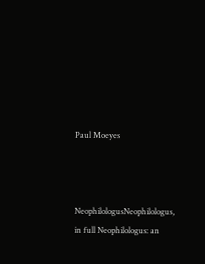Paul Moeyes



NeophilologusNeophilologus, in full Neophilologus: an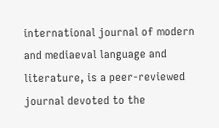international journal of modern and mediaeval language and literature, is a peer-reviewed journal devoted to the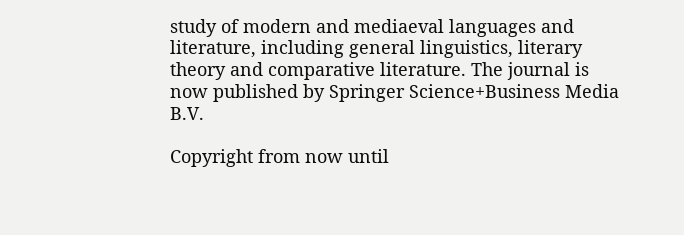study of modern and mediaeval languages and literature, including general linguistics, literary theory and comparative literature. The journal is now published by Springer Science+Business Media B.V.

Copyright from now until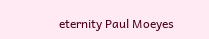eternity Paul Moeyes